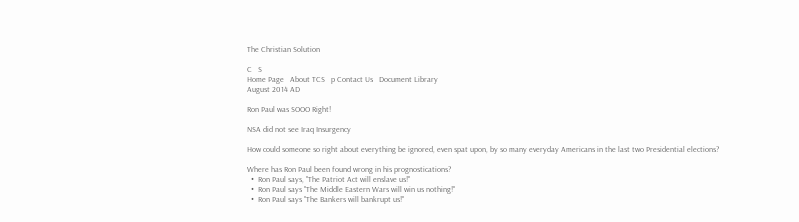The Christian Solution

C   S
Home Page   About TCS   p Contact Us   Document Library
August 2014 AD

Ron Paul was SOOO Right!

NSA did not see Iraq Insurgency

How could someone so right about everything be ignored, even spat upon, by so many everyday Americans in the last two Presidential elections?

Where has Ron Paul been found wrong in his prognostications?
  •  Ron Paul says, "The Patriot Act will enslave us!"
  •  Ron Paul says "The Middle Eastern Wars will win us nothing!"
  •  Ron Paul says "The Bankers will bankrupt us!"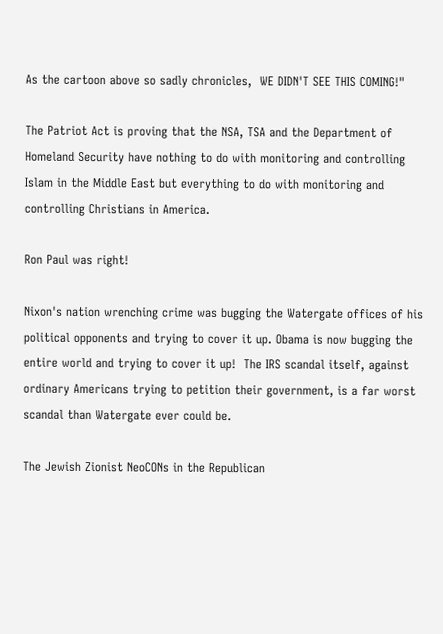As the cartoon above so sadly chronicles,  WE DIDN'T SEE THIS COMING!"

The Patriot Act is proving that the NSA, TSA and the Department of Homeland Security have nothing to do with monitoring and controlling Islam in the Middle East but everything to do with monitoring and controlling Christians in America.

Ron Paul was right!

Nixon's nation wrenching crime was bugging the Watergate offices of his political opponents and trying to cover it up. Obama is now bugging the entire world and trying to cover it up!  The IRS scandal itself, against ordinary Americans trying to petition their government, is a far worst scandal than Watergate ever could be.

The Jewish Zionist NeoCONs in the Republican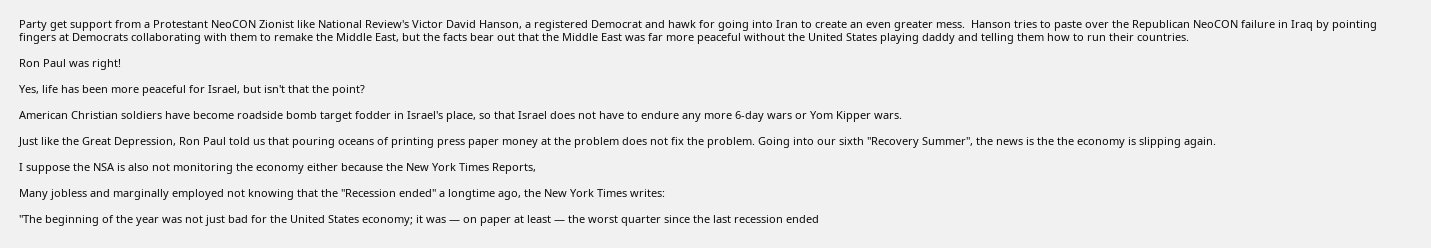Party get support from a Protestant NeoCON Zionist like National Review's Victor David Hanson, a registered Democrat and hawk for going into Iran to create an even greater mess.  Hanson tries to paste over the Republican NeoCON failure in Iraq by pointing fingers at Democrats collaborating with them to remake the Middle East, but the facts bear out that the Middle East was far more peaceful without the United States playing daddy and telling them how to run their countries.

Ron Paul was right!

Yes, life has been more peaceful for Israel, but isn't that the point?

American Christian soldiers have become roadside bomb target fodder in Israel's place, so that Israel does not have to endure any more 6-day wars or Yom Kipper wars.

Just like the Great Depression, Ron Paul told us that pouring oceans of printing press paper money at the problem does not fix the problem. Going into our sixth "Recovery Summer", the news is the the economy is slipping again.

I suppose the NSA is also not monitoring the economy either because the New York Times Reports,

Many jobless and marginally employed not knowing that the "Recession ended" a longtime ago, the New York Times writes:

"The beginning of the year was not just bad for the United States economy; it was — on paper at least — the worst quarter since the last recession ended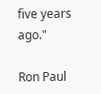five years ago."

Ron Paul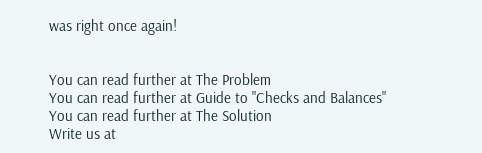was right once again!


You can read further at The Problem
You can read further at Guide to "Checks and Balances"
You can read further at The Solution
Write us at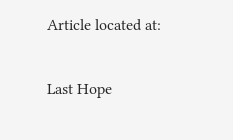Article located at:

Last Hope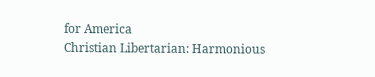for America
Christian Libertarian: Harmonious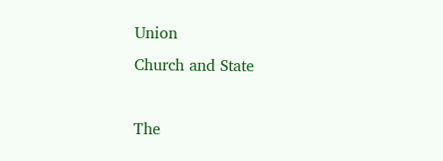Union
Church and State

The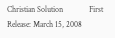Christian Solution             First Release: March 15, 2008